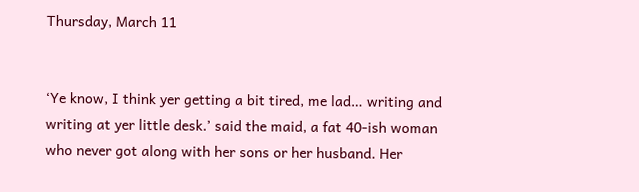Thursday, March 11


‘Ye know, I think yer getting a bit tired, me lad… writing and writing at yer little desk.’ said the maid, a fat 40-ish woman who never got along with her sons or her husband. Her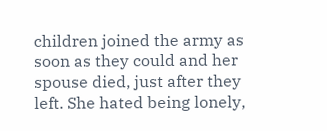children joined the army as soon as they could and her spouse died, just after they left. She hated being lonely,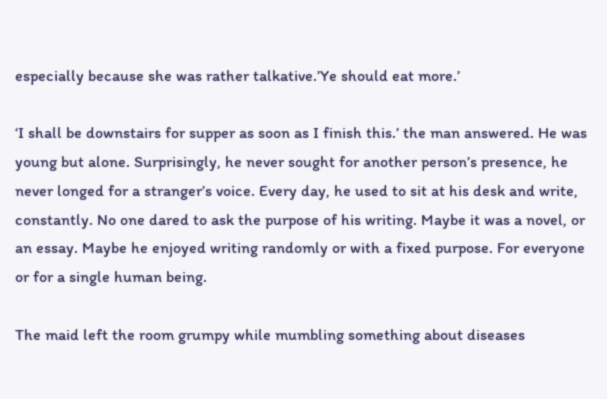especially because she was rather talkative.’Ye should eat more.’

‘I shall be downstairs for supper as soon as I finish this.’ the man answered. He was young but alone. Surprisingly, he never sought for another person’s presence, he never longed for a stranger’s voice. Every day, he used to sit at his desk and write, constantly. No one dared to ask the purpose of his writing. Maybe it was a novel, or an essay. Maybe he enjoyed writing randomly or with a fixed purpose. For everyone or for a single human being.

The maid left the room grumpy while mumbling something about diseases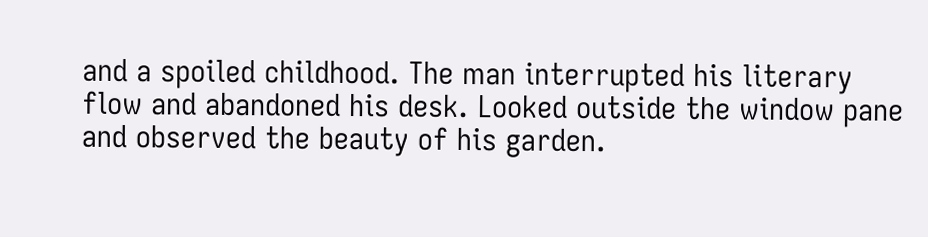and a spoiled childhood. The man interrupted his literary flow and abandoned his desk. Looked outside the window pane and observed the beauty of his garden.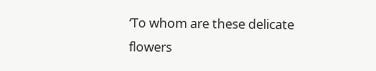‘To whom are these delicate flowers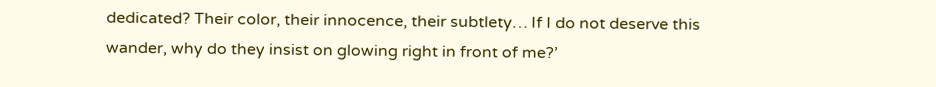dedicated? Their color, their innocence, their subtlety… If I do not deserve this wander, why do they insist on glowing right in front of me?’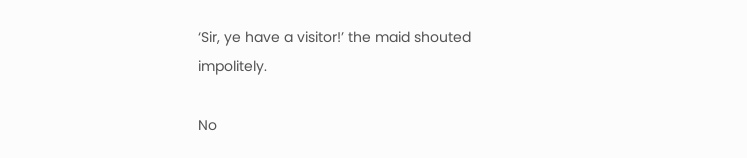‘Sir, ye have a visitor!’ the maid shouted impolitely.

No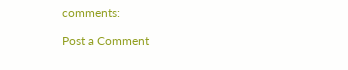comments:

Post a Comment